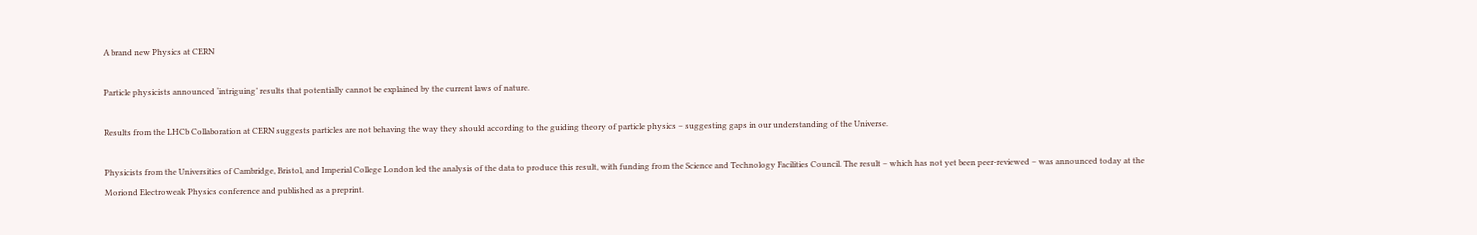A brand new Physics at CERN

Particle physicists announced ‘intriguing’ results that potentially cannot be explained by the current laws of nature.

Results from the LHCb Collaboration at CERN suggests particles are not behaving the way they should according to the guiding theory of particle physics – suggesting gaps in our understanding of the Universe.

Physicists from the Universities of Cambridge, Bristol, and Imperial College London led the analysis of the data to produce this result, with funding from the Science and Technology Facilities Council. The result – which has not yet been peer-reviewed – was announced today at the Moriond Electroweak Physics conference and published as a preprint.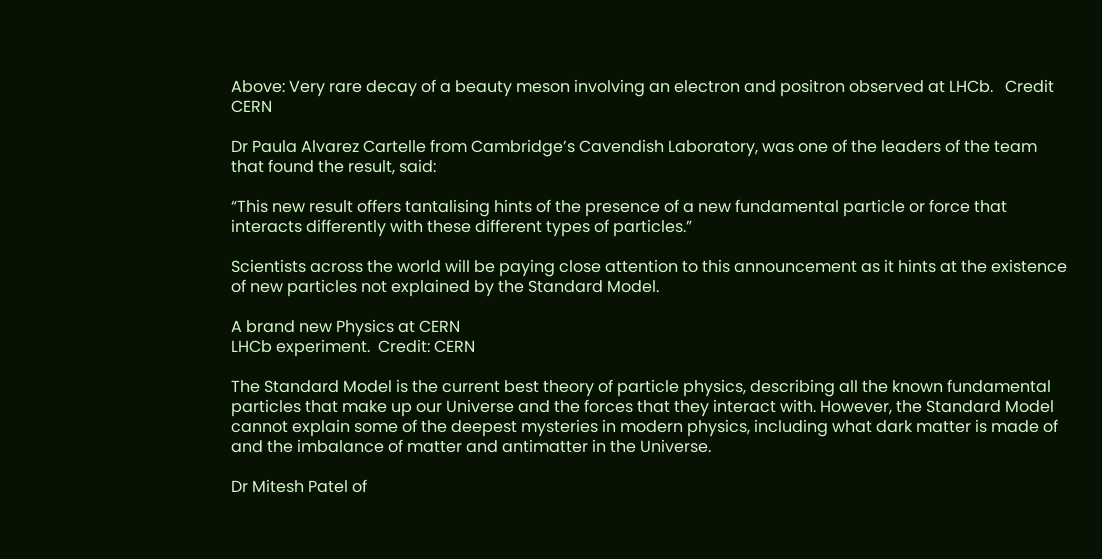Above: Very rare decay of a beauty meson involving an electron and positron observed at LHCb.   Credit CERN

Dr Paula Alvarez Cartelle from Cambridge’s Cavendish Laboratory, was one of the leaders of the team that found the result, said:

“This new result offers tantalising hints of the presence of a new fundamental particle or force that interacts differently with these different types of particles.”

Scientists across the world will be paying close attention to this announcement as it hints at the existence of new particles not explained by the Standard Model.

A brand new Physics at CERN
LHCb experiment.  Credit: CERN

The Standard Model is the current best theory of particle physics, describing all the known fundamental particles that make up our Universe and the forces that they interact with. However, the Standard Model cannot explain some of the deepest mysteries in modern physics, including what dark matter is made of and the imbalance of matter and antimatter in the Universe.

Dr Mitesh Patel of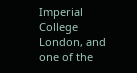Imperial College London, and one of the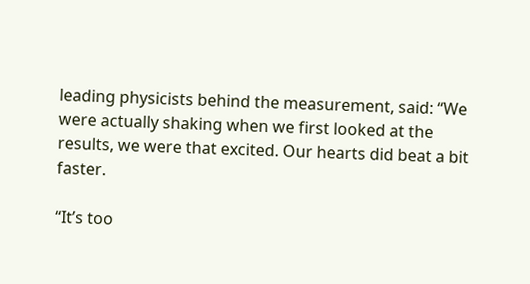leading physicists behind the measurement, said: “We were actually shaking when we first looked at the results, we were that excited. Our hearts did beat a bit faster.

“It’s too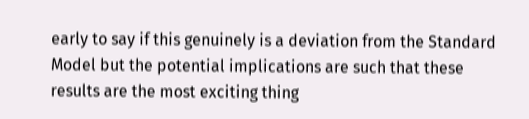early to say if this genuinely is a deviation from the Standard Model but the potential implications are such that these results are the most exciting thing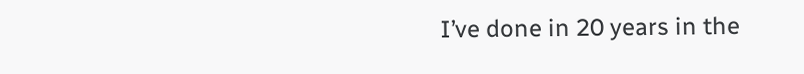I’ve done in 20 years in the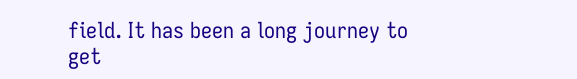field. It has been a long journey to get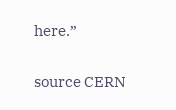here.”

source CERN